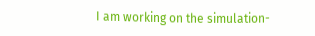I am working on the simulation-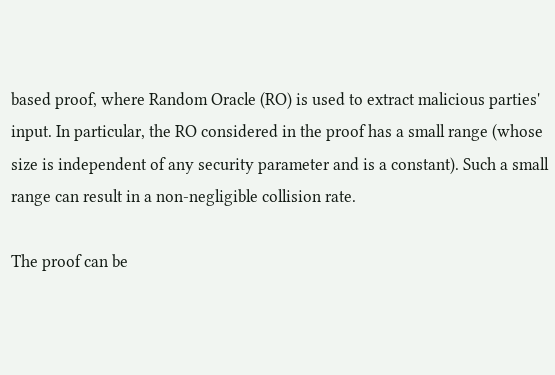based proof, where Random Oracle (RO) is used to extract malicious parties' input. In particular, the RO considered in the proof has a small range (whose size is independent of any security parameter and is a constant). Such a small range can result in a non-negligible collision rate.

The proof can be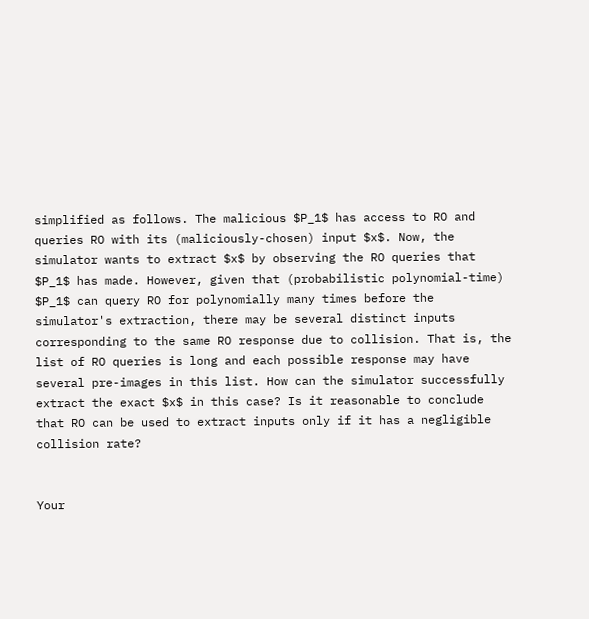simplified as follows. The malicious $P_1$ has access to RO and queries RO with its (maliciously-chosen) input $x$. Now, the simulator wants to extract $x$ by observing the RO queries that $P_1$ has made. However, given that (probabilistic polynomial-time) $P_1$ can query RO for polynomially many times before the simulator's extraction, there may be several distinct inputs corresponding to the same RO response due to collision. That is, the list of RO queries is long and each possible response may have several pre-images in this list. How can the simulator successfully extract the exact $x$ in this case? Is it reasonable to conclude that RO can be used to extract inputs only if it has a negligible collision rate?


Your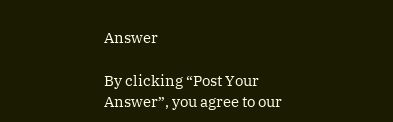Answer

By clicking “Post Your Answer”, you agree to our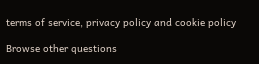terms of service, privacy policy and cookie policy

Browse other questions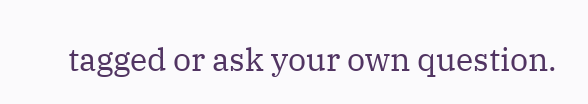tagged or ask your own question.